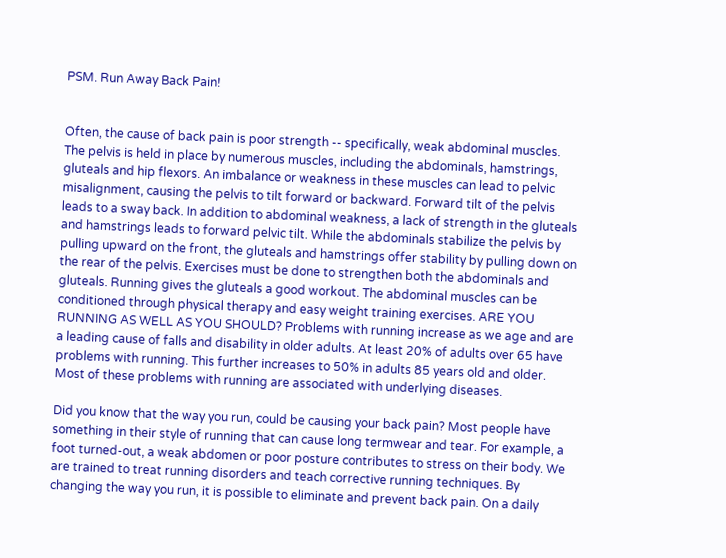PSM. Run Away Back Pain!


Often, the cause of back pain is poor strength -- specifically, weak abdominal muscles. The pelvis is held in place by numerous muscles, including the abdominals, hamstrings, gluteals and hip flexors. An imbalance or weakness in these muscles can lead to pelvic misalignment, causing the pelvis to tilt forward or backward. Forward tilt of the pelvis leads to a sway back. In addition to abdominal weakness, a lack of strength in the gluteals and hamstrings leads to forward pelvic tilt. While the abdominals stabilize the pelvis by pulling upward on the front, the gluteals and hamstrings offer stability by pulling down on the rear of the pelvis. Exercises must be done to strengthen both the abdominals and gluteals. Running gives the gluteals a good workout. The abdominal muscles can be conditioned through physical therapy and easy weight training exercises. ARE YOU RUNNING AS WELL AS YOU SHOULD? Problems with running increase as we age and are a leading cause of falls and disability in older adults. At least 20% of adults over 65 have problems with running. This further increases to 50% in adults 85 years old and older. Most of these problems with running are associated with underlying diseases.

Did you know that the way you run, could be causing your back pain? Most people have something in their style of running that can cause long termwear and tear. For example, a foot turned-out, a weak abdomen or poor posture contributes to stress on their body. We are trained to treat running disorders and teach corrective running techniques. By changing the way you run, it is possible to eliminate and prevent back pain. On a daily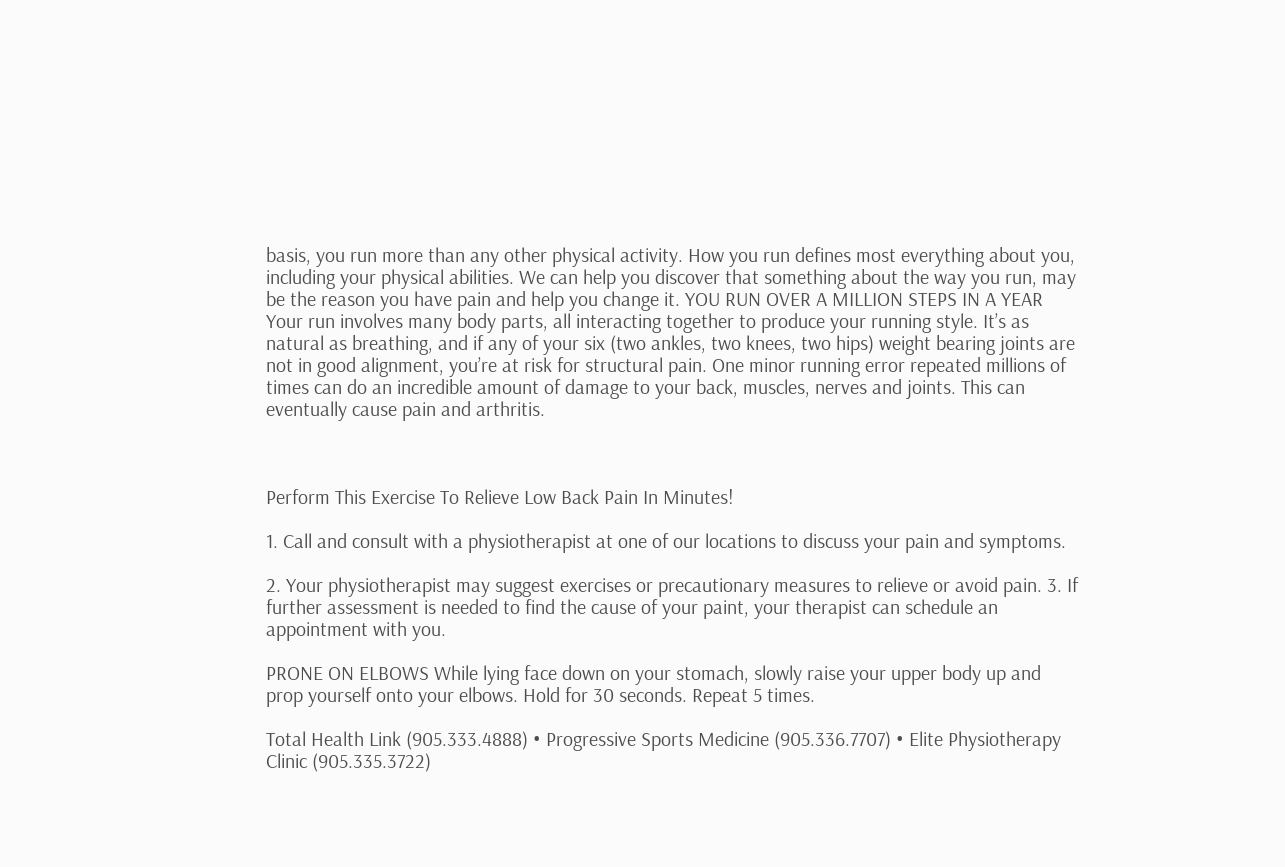basis, you run more than any other physical activity. How you run defines most everything about you, including your physical abilities. We can help you discover that something about the way you run, may be the reason you have pain and help you change it. YOU RUN OVER A MILLION STEPS IN A YEAR Your run involves many body parts, all interacting together to produce your running style. It’s as natural as breathing, and if any of your six (two ankles, two knees, two hips) weight bearing joints are not in good alignment, you’re at risk for structural pain. One minor running error repeated millions of times can do an incredible amount of damage to your back, muscles, nerves and joints. This can eventually cause pain and arthritis.



Perform This Exercise To Relieve Low Back Pain In Minutes!

1. Call and consult with a physiotherapist at one of our locations to discuss your pain and symptoms.

2. Your physiotherapist may suggest exercises or precautionary measures to relieve or avoid pain. 3. If further assessment is needed to find the cause of your paint, your therapist can schedule an appointment with you.

PRONE ON ELBOWS While lying face down on your stomach, slowly raise your upper body up and prop yourself onto your elbows. Hold for 30 seconds. Repeat 5 times.

Total Health Link (905.333.4888) • Progressive Sports Medicine (905.336.7707) • Elite Physiotherapy Clinic (905.335.3722)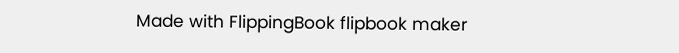Made with FlippingBook flipbook maker